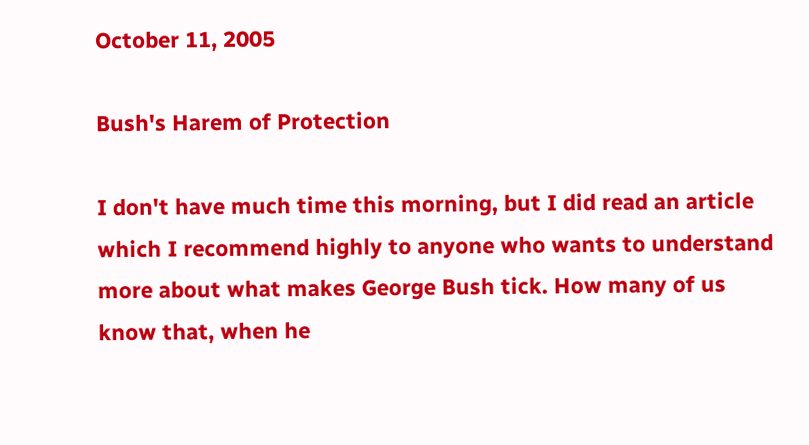October 11, 2005

Bush's Harem of Protection

I don't have much time this morning, but I did read an article which I recommend highly to anyone who wants to understand more about what makes George Bush tick. How many of us know that, when he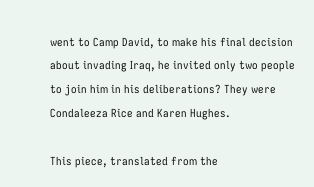went to Camp David, to make his final decision about invading Iraq, he invited only two people to join him in his deliberations? They were Condaleeza Rice and Karen Hughes.

This piece, translated from the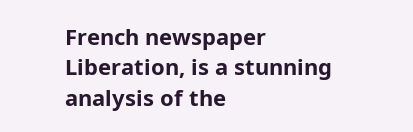French newspaper Liberation, is a stunning analysis of the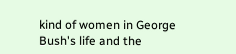kind of women in George Bush's life and the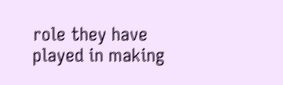role they have played in making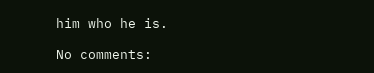him who he is.

No comments: